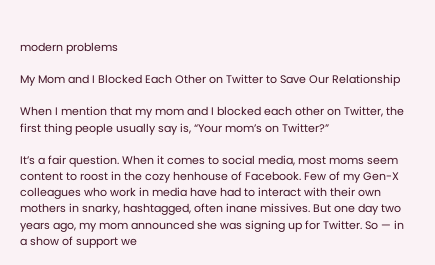modern problems

My Mom and I Blocked Each Other on Twitter to Save Our Relationship

When I mention that my mom and I blocked each other on Twitter, the first thing people usually say is, “Your mom’s on Twitter?”

It’s a fair question. When it comes to social media, most moms seem content to roost in the cozy henhouse of Facebook. Few of my Gen-X colleagues who work in media have had to interact with their own mothers in snarky, hashtagged, often inane missives. But one day two years ago, my mom announced she was signing up for Twitter. So — in a show of support we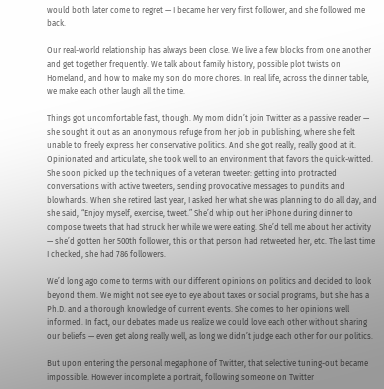would both later come to regret — I became her very first follower, and she followed me back.

Our real-world relationship has always been close. We live a few blocks from one another and get together frequently. We talk about family history, possible plot twists on Homeland, and how to make my son do more chores. In real life, across the dinner table, we make each other laugh all the time.

Things got uncomfortable fast, though. My mom didn’t join Twitter as a passive reader — she sought it out as an anonymous refuge from her job in publishing, where she felt unable to freely express her conservative politics. And she got really, really good at it. Opinionated and articulate, she took well to an environment that favors the quick-witted. She soon picked up the techniques of a veteran tweeter: getting into protracted conversations with active tweeters, sending provocative messages to pundits and blowhards. When she retired last year, I asked her what she was planning to do all day, and she said, “Enjoy myself, exercise, tweet.” She’d whip out her iPhone during dinner to compose tweets that had struck her while we were eating. She’d tell me about her activity — she’d gotten her 500th follower, this or that person had retweeted her, etc. The last time I checked, she had 786 followers.

We’d long ago come to terms with our different opinions on politics and decided to look beyond them. We might not see eye to eye about taxes or social programs, but she has a Ph.D. and a thorough knowledge of current events. She comes to her opinions well informed. In fact, our debates made us realize we could love each other without sharing our beliefs — even get along really well, as long we didn’t judge each other for our politics.

But upon entering the personal megaphone of Twitter, that selective tuning-out became impossible. However incomplete a portrait, following someone on Twitter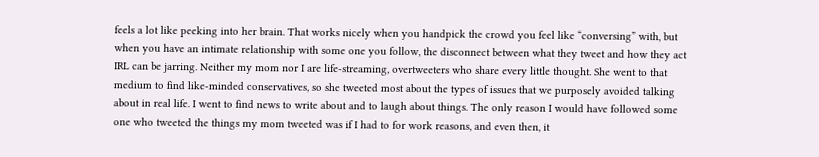feels a lot like peeking into her brain. That works nicely when you handpick the crowd you feel like “conversing” with, but when you have an intimate relationship with some one you follow, the disconnect between what they tweet and how they act IRL can be jarring. Neither my mom nor I are life-streaming, overtweeters who share every little thought. She went to that medium to find like-minded conservatives, so she tweeted most about the types of issues that we purposely avoided talking about in real life. I went to find news to write about and to laugh about things. The only reason I would have followed some one who tweeted the things my mom tweeted was if I had to for work reasons, and even then, it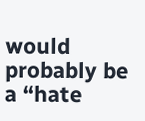would probably be a “hate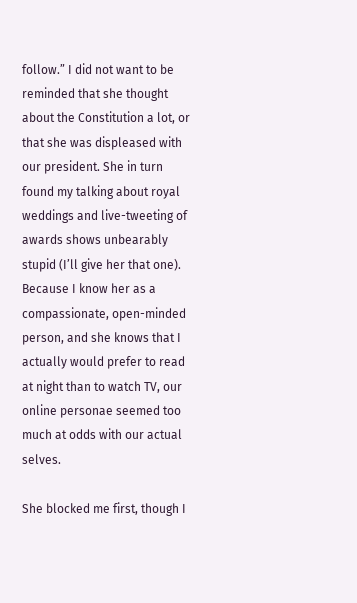follow.” I did not want to be reminded that she thought about the Constitution a lot, or that she was displeased with our president. She in turn found my talking about royal weddings and live-tweeting of awards shows unbearably stupid (I’ll give her that one). Because I know her as a compassionate, open-minded person, and she knows that I actually would prefer to read at night than to watch TV, our online personae seemed too much at odds with our actual selves.

She blocked me first, though I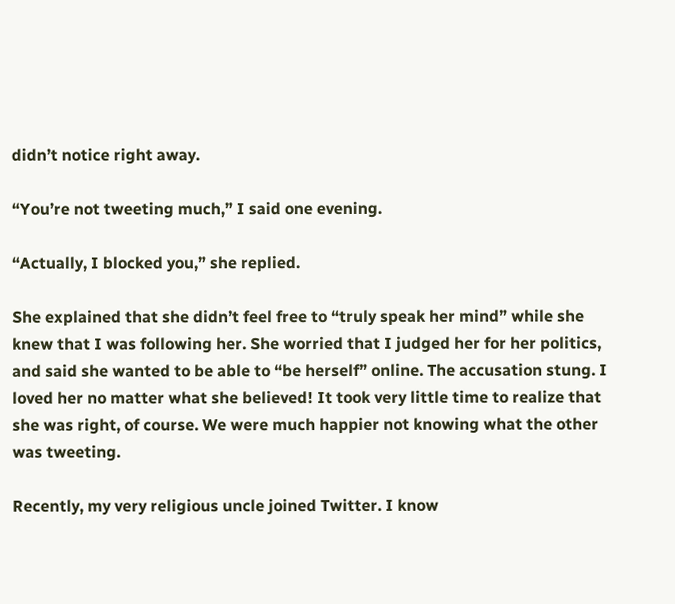didn’t notice right away.

“You’re not tweeting much,” I said one evening.

“Actually, I blocked you,” she replied.

She explained that she didn’t feel free to “truly speak her mind” while she knew that I was following her. She worried that I judged her for her politics, and said she wanted to be able to “be herself” online. The accusation stung. I loved her no matter what she believed! It took very little time to realize that she was right, of course. We were much happier not knowing what the other was tweeting.

Recently, my very religious uncle joined Twitter. I know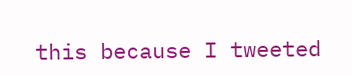this because I tweeted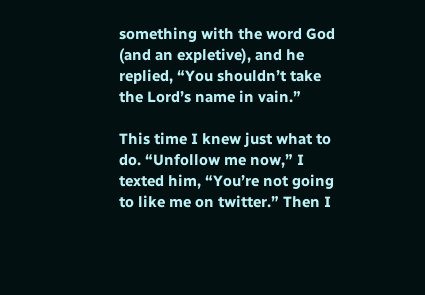something with the word God (and an expletive), and he replied, “You shouldn’t take the Lord’s name in vain.”

This time I knew just what to do. “Unfollow me now,” I texted him, “You’re not going to like me on twitter.” Then I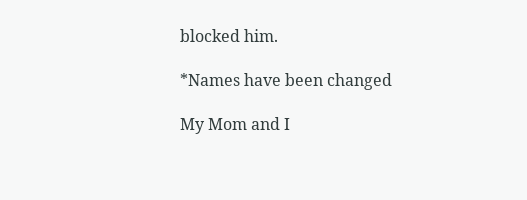blocked him.

*Names have been changed

My Mom and I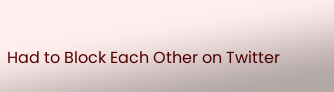Had to Block Each Other on Twitter